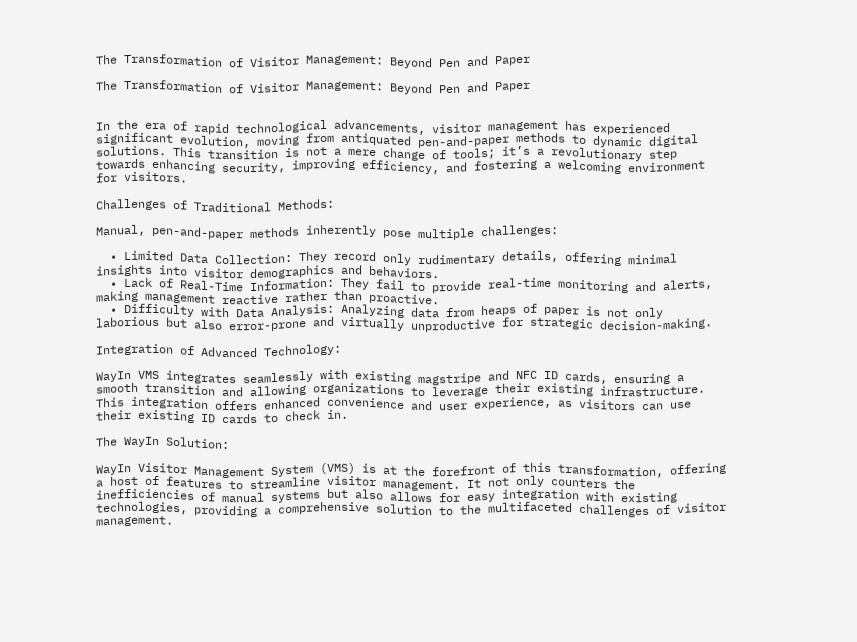The Transformation of Visitor Management: Beyond Pen and Paper

The Transformation of Visitor Management: Beyond Pen and Paper


In the era of rapid technological advancements, visitor management has experienced significant evolution, moving from antiquated pen-and-paper methods to dynamic digital solutions. This transition is not a mere change of tools; it’s a revolutionary step towards enhancing security, improving efficiency, and fostering a welcoming environment for visitors.

Challenges of Traditional Methods:

Manual, pen-and-paper methods inherently pose multiple challenges:

  • Limited Data Collection: They record only rudimentary details, offering minimal insights into visitor demographics and behaviors.
  • Lack of Real-Time Information: They fail to provide real-time monitoring and alerts, making management reactive rather than proactive.
  • Difficulty with Data Analysis: Analyzing data from heaps of paper is not only laborious but also error-prone and virtually unproductive for strategic decision-making.

Integration of Advanced Technology:

WayIn VMS integrates seamlessly with existing magstripe and NFC ID cards, ensuring a smooth transition and allowing organizations to leverage their existing infrastructure. This integration offers enhanced convenience and user experience, as visitors can use their existing ID cards to check in.

The WayIn Solution:

WayIn Visitor Management System (VMS) is at the forefront of this transformation, offering a host of features to streamline visitor management. It not only counters the inefficiencies of manual systems but also allows for easy integration with existing technologies, providing a comprehensive solution to the multifaceted challenges of visitor management.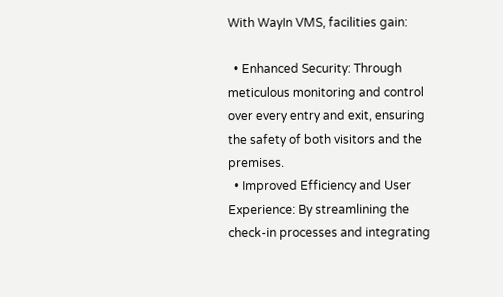With WayIn VMS, facilities gain:

  • Enhanced Security: Through meticulous monitoring and control over every entry and exit, ensuring the safety of both visitors and the premises.
  • Improved Efficiency and User Experience: By streamlining the check-in processes and integrating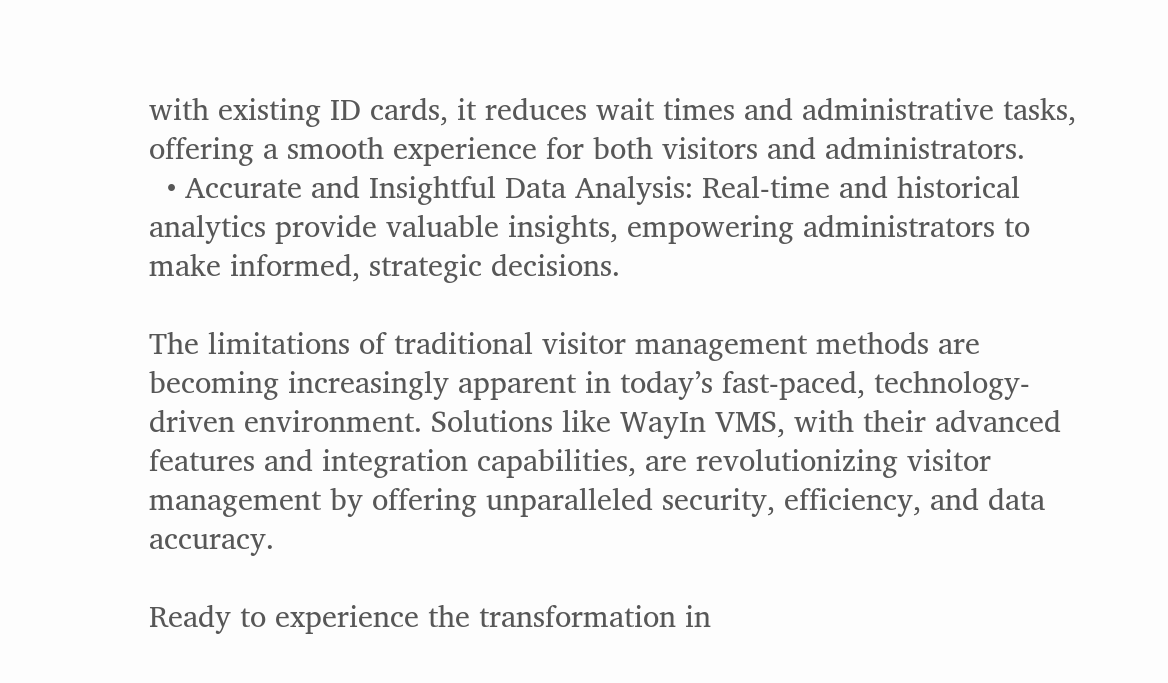with existing ID cards, it reduces wait times and administrative tasks, offering a smooth experience for both visitors and administrators.
  • Accurate and Insightful Data Analysis: Real-time and historical analytics provide valuable insights, empowering administrators to make informed, strategic decisions.

The limitations of traditional visitor management methods are becoming increasingly apparent in today’s fast-paced, technology-driven environment. Solutions like WayIn VMS, with their advanced features and integration capabilities, are revolutionizing visitor management by offering unparalleled security, efficiency, and data accuracy.

Ready to experience the transformation in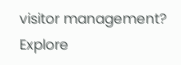visitor management? Explore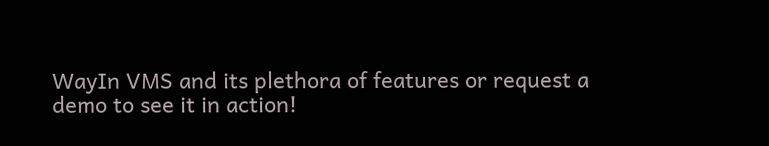WayIn VMS and its plethora of features or request a demo to see it in action!